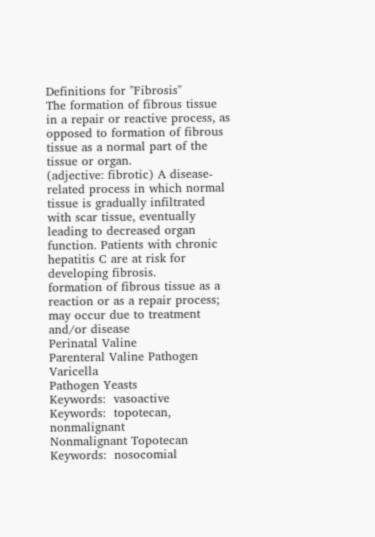Definitions for "Fibrosis"
The formation of fibrous tissue in a repair or reactive process, as opposed to formation of fibrous tissue as a normal part of the tissue or organ.
(adjective: fibrotic) A disease-related process in which normal tissue is gradually infiltrated with scar tissue, eventually leading to decreased organ function. Patients with chronic hepatitis C are at risk for developing fibrosis.
formation of fibrous tissue as a reaction or as a repair process; may occur due to treatment and/or disease
Perinatal Valine
Parenteral Valine Pathogen Varicella
Pathogen Yeasts
Keywords:  vasoactive
Keywords:  topotecan, nonmalignant
Nonmalignant Topotecan
Keywords:  nosocomial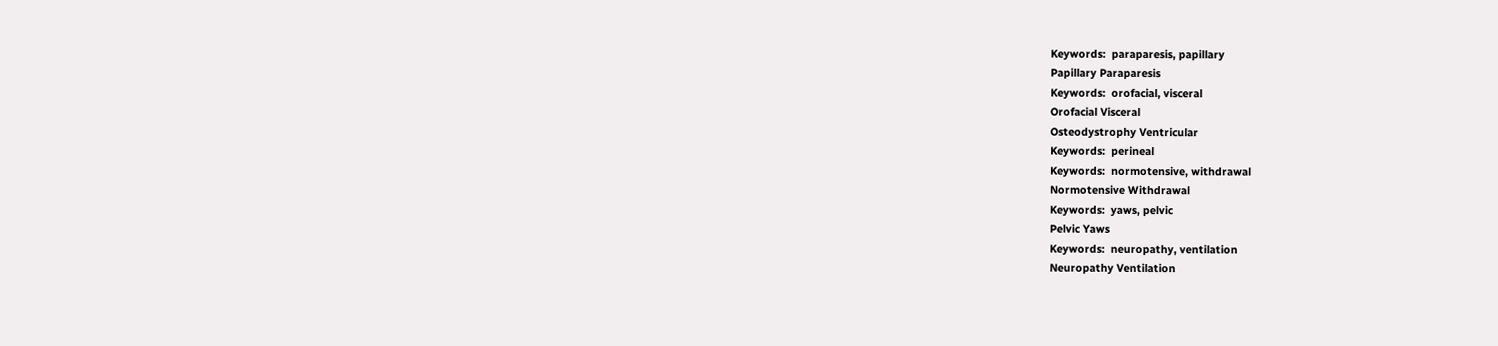Keywords:  paraparesis, papillary
Papillary Paraparesis
Keywords:  orofacial, visceral
Orofacial Visceral
Osteodystrophy Ventricular
Keywords:  perineal
Keywords:  normotensive, withdrawal
Normotensive Withdrawal
Keywords:  yaws, pelvic
Pelvic Yaws
Keywords:  neuropathy, ventilation
Neuropathy Ventilation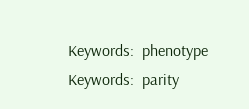Keywords:  phenotype
Keywords:  parity